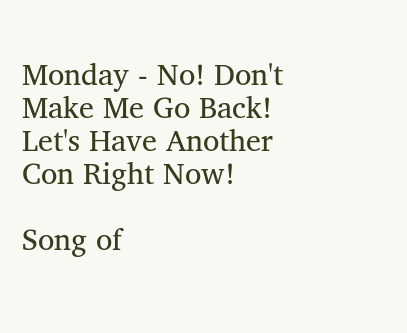Monday - No! Don't Make Me Go Back! Let's Have Another Con Right Now!

Song of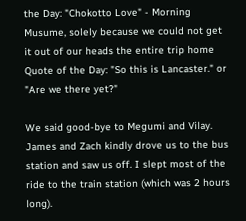the Day: "Chokotto Love" - Morning Musume, solely because we could not get it out of our heads the entire trip home
Quote of the Day: "So this is Lancaster." or "Are we there yet?"

We said good-bye to Megumi and Vilay. James and Zach kindly drove us to the bus station and saw us off. I slept most of the ride to the train station (which was 2 hours long).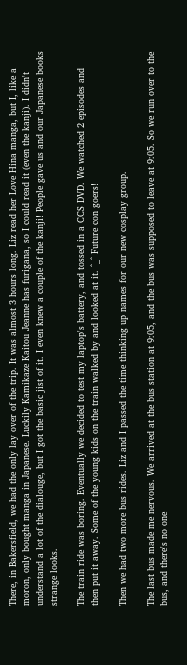There, in Bakersfield, we had the only lay over of the trip. It was almost 3 hours long. Liz read her Love Hina manga, but I, like a moron, only bought manga in Japanese. Luckily Kamikaze Kaitou Jeanne has furigana, so I could read it (even the kanji). I didn't understand a lot of the dialouge, but I got the basic jist of it. I even knew a couple of the kanji! People gave us and our Japanese books strange looks.

The train ride was boring. Eventually we decided to test my laptop's battery, and tossed in a CCS DVD. We watched 2 episodes and then put it away. Some of the young kids on the train walked by and looked at it. ^_^ Future con goers!

Then we had two more bus rides. Liz and I passed the time thinking up names for our new cosplay group.

The last bus made me nervous. We arrived at the bus station at 9:05, and the bus was supposed to leave at 9:05. So we run over to the bus, and there's no one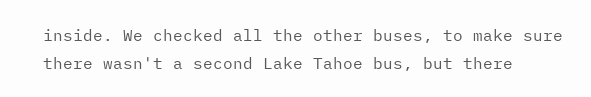inside. We checked all the other buses, to make sure there wasn't a second Lake Tahoe bus, but there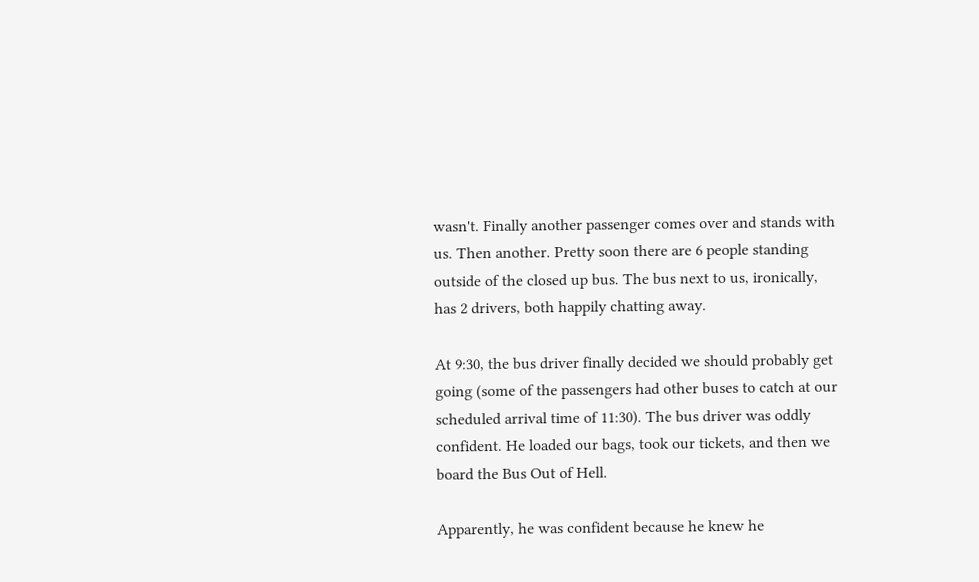wasn't. Finally another passenger comes over and stands with us. Then another. Pretty soon there are 6 people standing outside of the closed up bus. The bus next to us, ironically, has 2 drivers, both happily chatting away.

At 9:30, the bus driver finally decided we should probably get going (some of the passengers had other buses to catch at our scheduled arrival time of 11:30). The bus driver was oddly confident. He loaded our bags, took our tickets, and then we board the Bus Out of Hell.

Apparently, he was confident because he knew he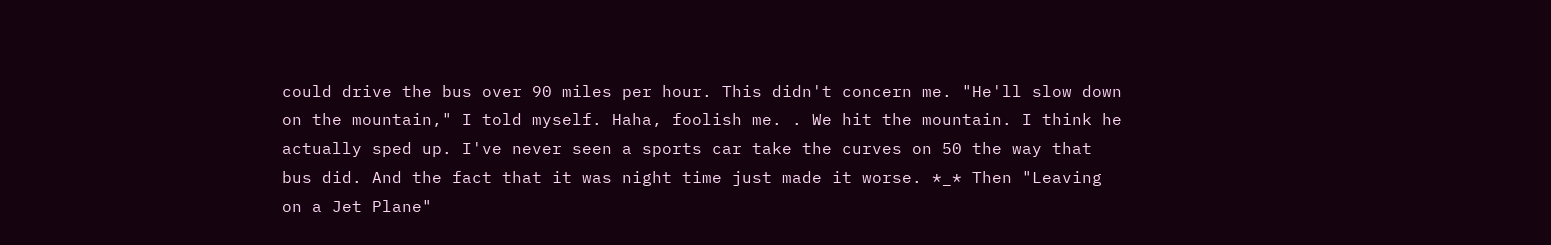could drive the bus over 90 miles per hour. This didn't concern me. "He'll slow down on the mountain," I told myself. Haha, foolish me. . We hit the mountain. I think he actually sped up. I've never seen a sports car take the curves on 50 the way that bus did. And the fact that it was night time just made it worse. *_* Then "Leaving on a Jet Plane"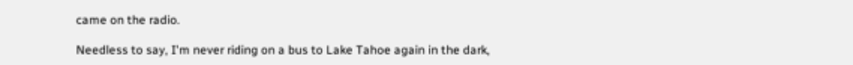came on the radio.

Needless to say, I'm never riding on a bus to Lake Tahoe again in the dark,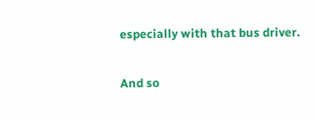especially with that bus driver.

And so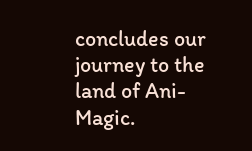concludes our journey to the land of Ani-Magic.